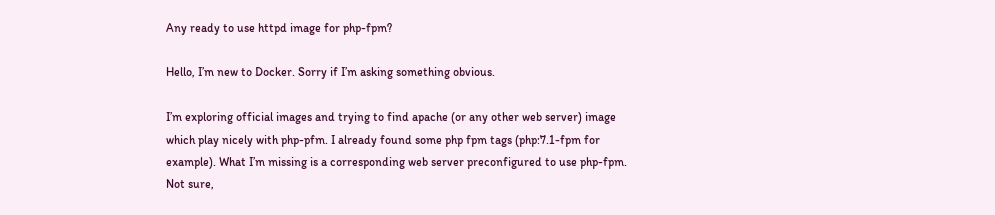Any ready to use httpd image for php-fpm?

Hello, I’m new to Docker. Sorry if I’m asking something obvious.

I’m exploring official images and trying to find apache (or any other web server) image which play nicely with php-pfm. I already found some php fpm tags (php:7.1-fpm for example). What I’m missing is a corresponding web server preconfigured to use php-fpm. Not sure,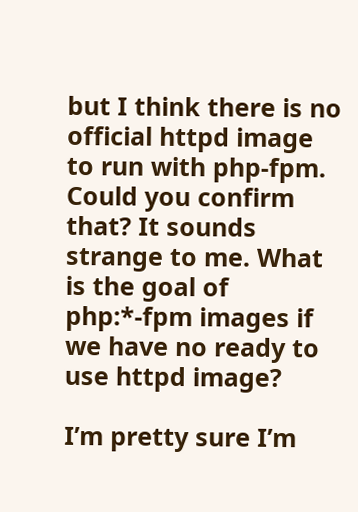but I think there is no official httpd image to run with php-fpm. Could you confirm that? It sounds strange to me. What is the goal of php:*-fpm images if we have no ready to use httpd image?

I’m pretty sure I’m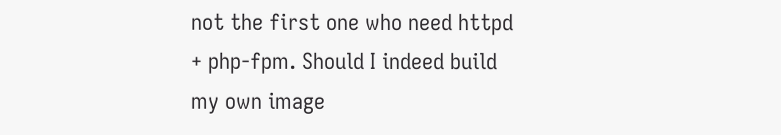not the first one who need httpd + php-fpm. Should I indeed build my own image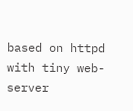based on httpd with tiny web-server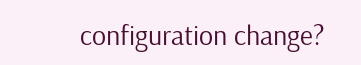configuration change?